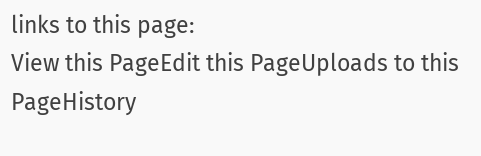links to this page:
View this PageEdit this PageUploads to this PageHistory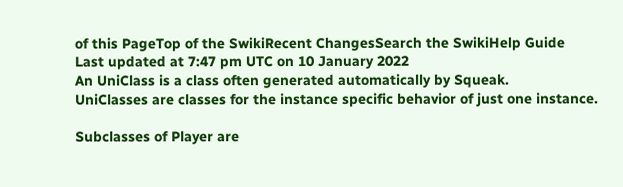of this PageTop of the SwikiRecent ChangesSearch the SwikiHelp Guide
Last updated at 7:47 pm UTC on 10 January 2022
An UniClass is a class often generated automatically by Squeak.
UniClasses are classes for the instance specific behavior of just one instance.

Subclasses of Player are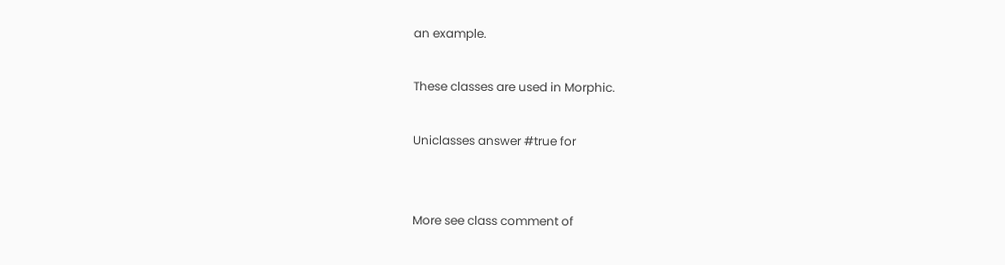an example.

These classes are used in Morphic.

Uniclasses answer #true for


More see class comment of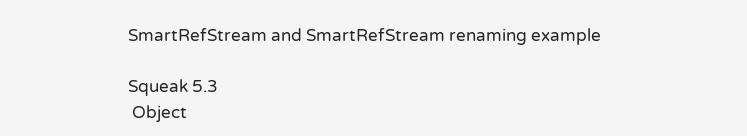SmartRefStream and SmartRefStream renaming example

Squeak 5.3
 Object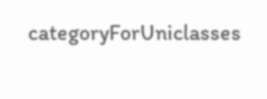categoryForUniclasses